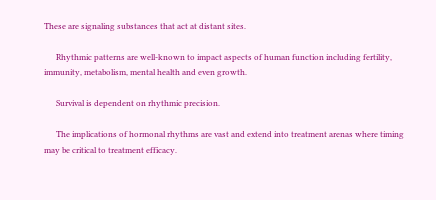These are signaling substances that act at distant sites.

      Rhythmic patterns are well-known to impact aspects of human function including fertility, immunity, metabolism, mental health and even growth.

      Survival is dependent on rhythmic precision.

      The implications of hormonal rhythms are vast and extend into treatment arenas where timing may be critical to treatment efficacy.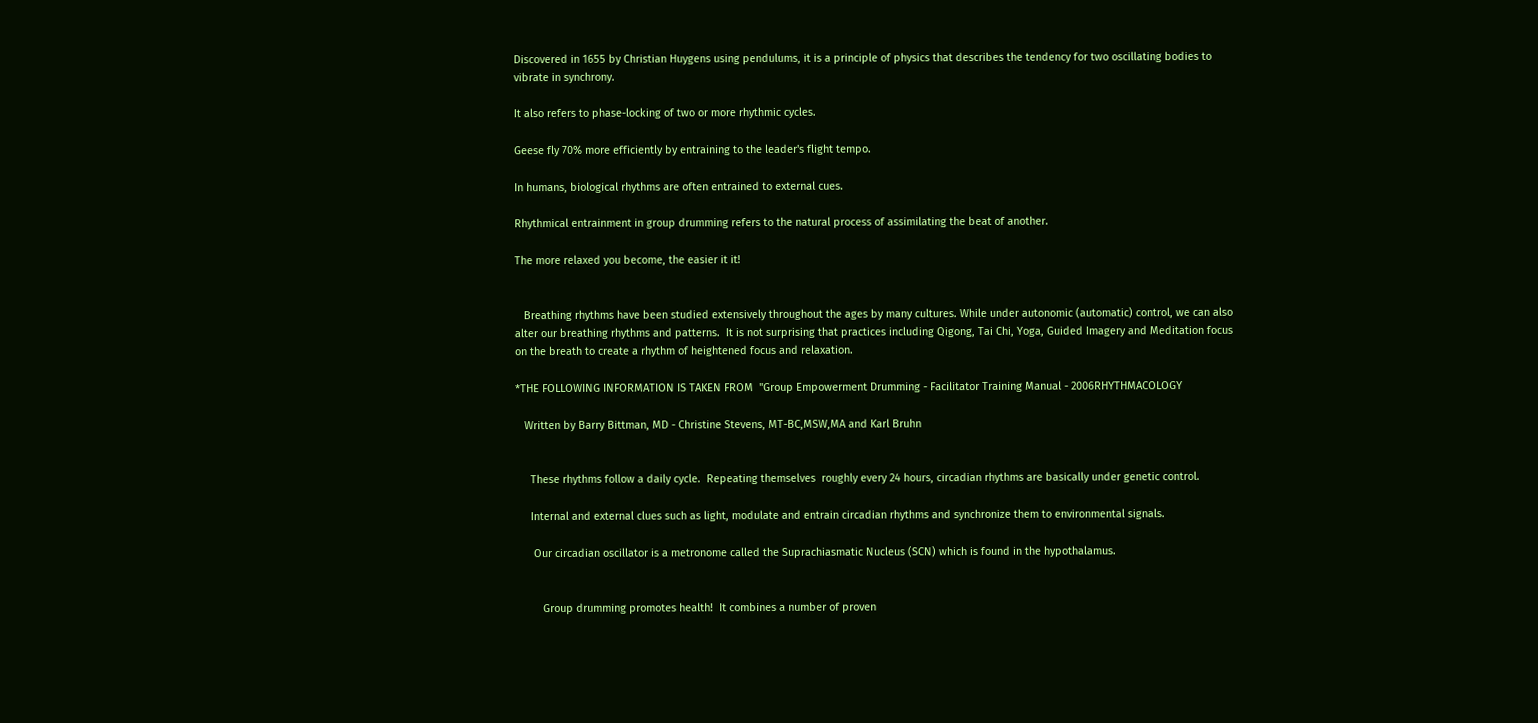Discovered in 1655 by Christian Huygens using pendulums, it is a principle of physics that describes the tendency for two oscillating bodies to vibrate in synchrony.

It also refers to phase-locking of two or more rhythmic cycles.

Geese fly 70% more efficiently by entraining to the leader's flight tempo.

In humans, biological rhythms are often entrained to external cues.

Rhythmical entrainment in group drumming refers to the natural process of assimilating the beat of another.

The more relaxed you become, the easier it it!


   Breathing rhythms have been studied extensively throughout the ages by many cultures. While under autonomic (automatic) control, we can also alter our breathing rhythms and patterns.  It is not surprising that practices including Qigong, Tai Chi, Yoga, Guided Imagery and Meditation focus on the breath to create a rhythm of heightened focus and relaxation.

*THE FOLLOWING INFORMATION IS TAKEN FROM  "Group Empowerment Drumming - Facilitator Training Manual - 2006RHYTHMACOLOGY

   Written by Barry Bittman, MD - Christine Stevens, MT-BC,MSW,MA and Karl Bruhn


     These rhythms follow a daily cycle.  Repeating themselves  roughly every 24 hours, circadian rhythms are basically under genetic control.

     Internal and external clues such as light, modulate and entrain circadian rhythms and synchronize them to environmental signals.

      Our circadian oscillator is a metronome called the Suprachiasmatic Nucleus (SCN) which is found in the hypothalamus.


         Group drumming promotes health!  It combines a number of proven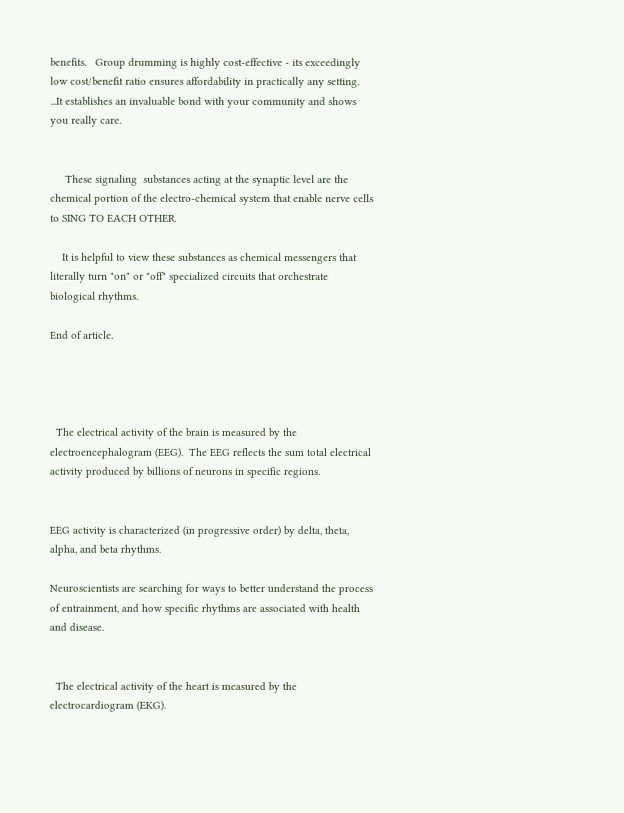benefits.   Group drumming is highly cost-effective - its exceedingly low cost/benefit ratio ensures affordability in practically any setting.   ...It establishes an invaluable bond with your community and shows you really care.


     These signaling  substances acting at the synaptic level are the chemical portion of the electro-chemical system that enable nerve cells to SING TO EACH OTHER.

    It is helpful to view these substances as chemical messengers that literally turn "on" or "off" specialized circuits that orchestrate biological rhythms.

End of article.




  The electrical activity of the brain is measured by the electroencephalogram (EEG).  The EEG reflects the sum total electrical activity produced by billions of neurons in specific regions.


EEG activity is characterized (in progressive order) by delta, theta, alpha, and beta rhythms.

Neuroscientists are searching for ways to better understand the process of entrainment, and how specific rhythms are associated with health and disease.


  The electrical activity of the heart is measured by the electrocardiogram (EKG).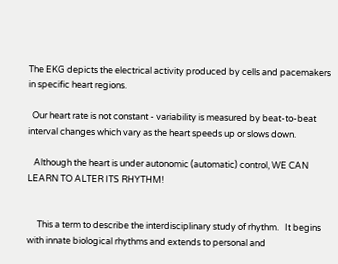The EKG depicts the electrical activity produced by cells and pacemakers in specific heart regions.

  Our heart rate is not constant - variability is measured by beat-to-beat interval changes which vary as the heart speeds up or slows down.

   Although the heart is under autonomic (automatic) control, WE CAN LEARN TO ALTER ITS RHYTHM!


     This a term to describe the interdisciplinary study of rhythm.   It begins with innate biological rhythms and extends to personal and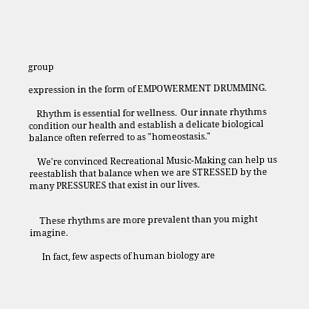group

expression in the form of EMPOWERMENT DRUMMING.

    Rhythm is essential for wellness.  Our innate rhythms condition our health and establish a delicate biological balance often referred to as "homeostasis."

    We're convinced Recreational Music-Making can help us reestablish that balance when we are STRESSED by the many PRESSURES that exist in our lives.


     These rhythms are more prevalent than you might imagine.

      In fact, few aspects of human biology are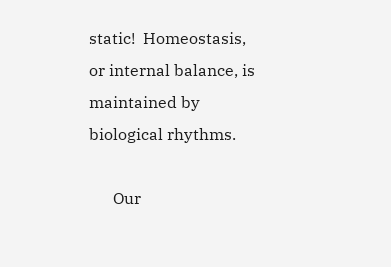static!  Homeostasis, or internal balance, is maintained by biological rhythms.

      Our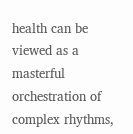health can be viewed as a masterful orchestration of complex rhythms,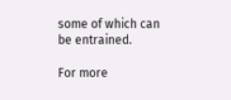some of which can be entrained.

For more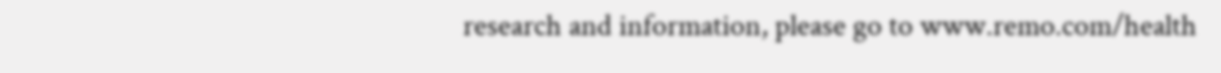research and information, please go to www.remo.com/health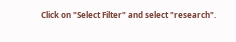Click on "Select Filter" and select "research".